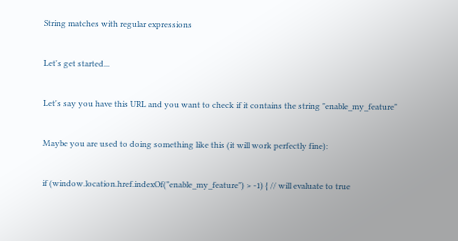String matches with regular expressions

Let's get started...

Let's say you have this URL and you want to check if it contains the string "enable_my_feature"

Maybe you are used to doing something like this (it will work perfectly fine):

if (window.location.href.indexOf("enable_my_feature") > -1) { // will evaluate to true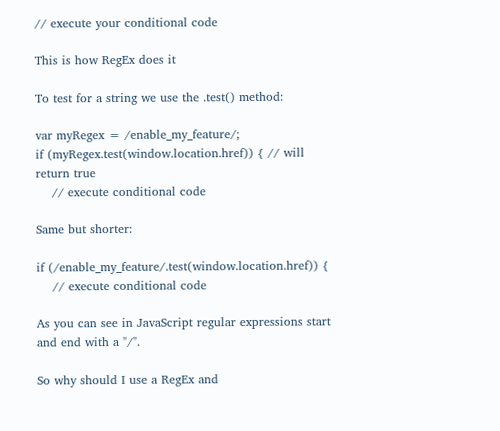// execute your conditional code

This is how RegEx does it

To test for a string we use the .test() method:

var myRegex = /enable_my_feature/;
if (myRegex.test(window.location.href)) { // will return true
    // execute conditional code

Same but shorter:

if (/enable_my_feature/.test(window.location.href)) {
    // execute conditional code

As you can see in JavaScript regular expressions start and end with a "/".

So why should I use a RegEx and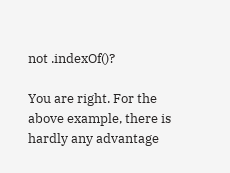not .indexOf()?

You are right. For the above example, there is hardly any advantage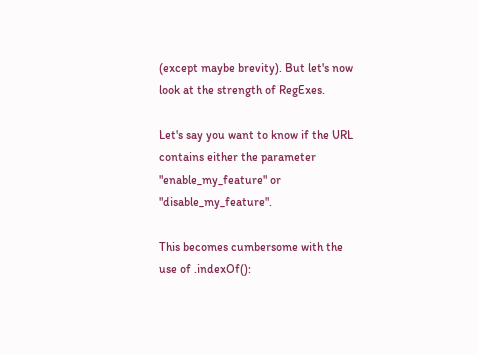(except maybe brevity). But let's now look at the strength of RegExes.

Let's say you want to know if the URL contains either the parameter "enable_my_feature" or "disable_my_feature".

This becomes cumbersome with the use of .indexOf():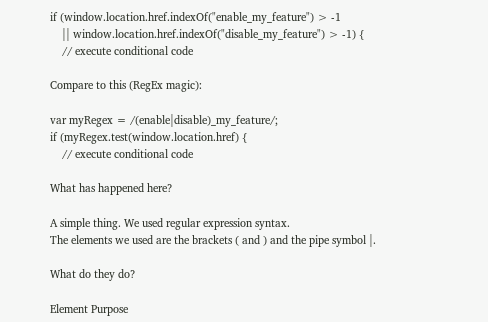if (window.location.href.indexOf("enable_my_feature") > -1
    || window.location.href.indexOf("disable_my_feature") > -1) {
    // execute conditional code

Compare to this (RegEx magic):

var myRegex = /(enable|disable)_my_feature/;
if (myRegex.test(window.location.href) {
    // execute conditional code

What has happened here?

A simple thing. We used regular expression syntax.
The elements we used are the brackets ( and ) and the pipe symbol |.

What do they do?

Element Purpose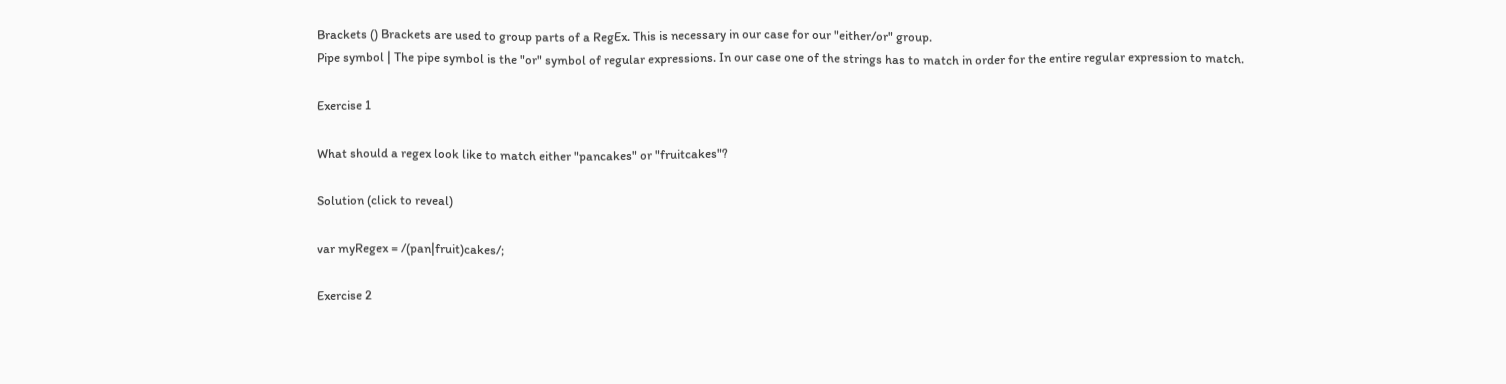Brackets () Brackets are used to group parts of a RegEx. This is necessary in our case for our "either/or" group.
Pipe symbol | The pipe symbol is the "or" symbol of regular expressions. In our case one of the strings has to match in order for the entire regular expression to match.

Exercise 1

What should a regex look like to match either "pancakes" or "fruitcakes"?

Solution (click to reveal)

var myRegex = /(pan|fruit)cakes/;

Exercise 2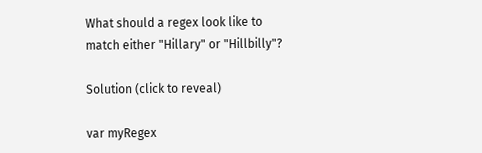What should a regex look like to match either "Hillary" or "Hillbilly"?

Solution (click to reveal)

var myRegex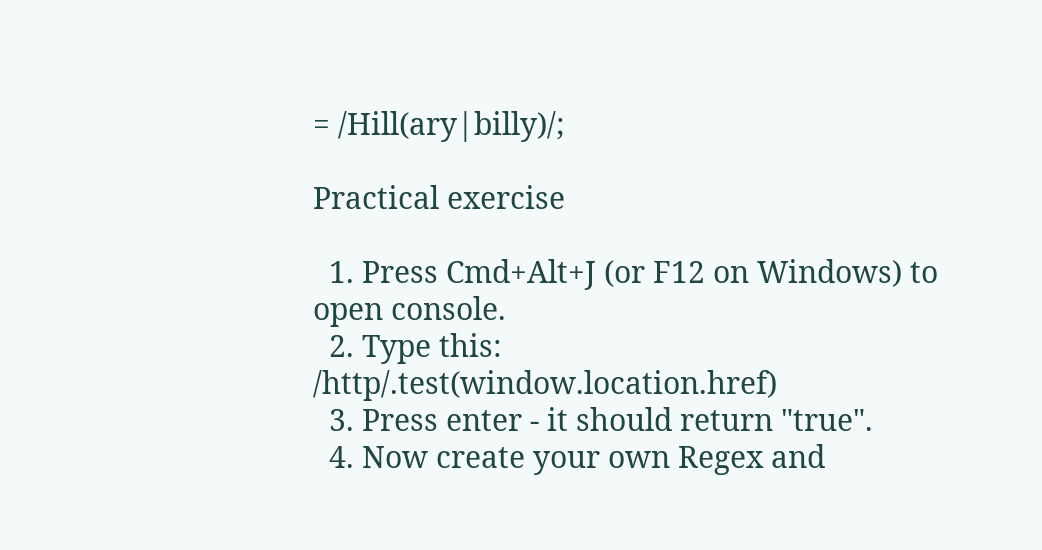= /Hill(ary|billy)/;

Practical exercise

  1. Press Cmd+Alt+J (or F12 on Windows) to open console.
  2. Type this: /http/.test(window.location.href)
  3. Press enter - it should return "true".
  4. Now create your own Regex and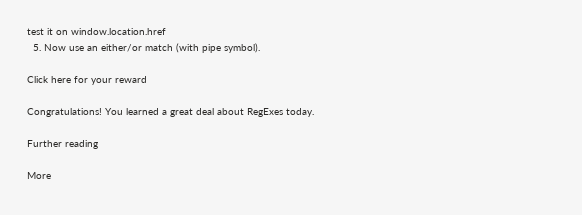test it on window.location.href
  5. Now use an either/or match (with pipe symbol).

Click here for your reward

Congratulations! You learned a great deal about RegExes today.

Further reading

More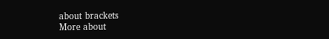about brackets
More about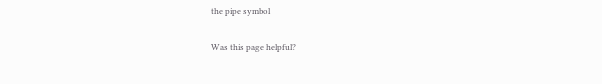the pipe symbol

Was this page helpful?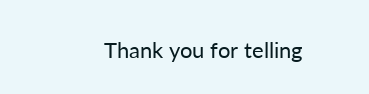Thank you for telling